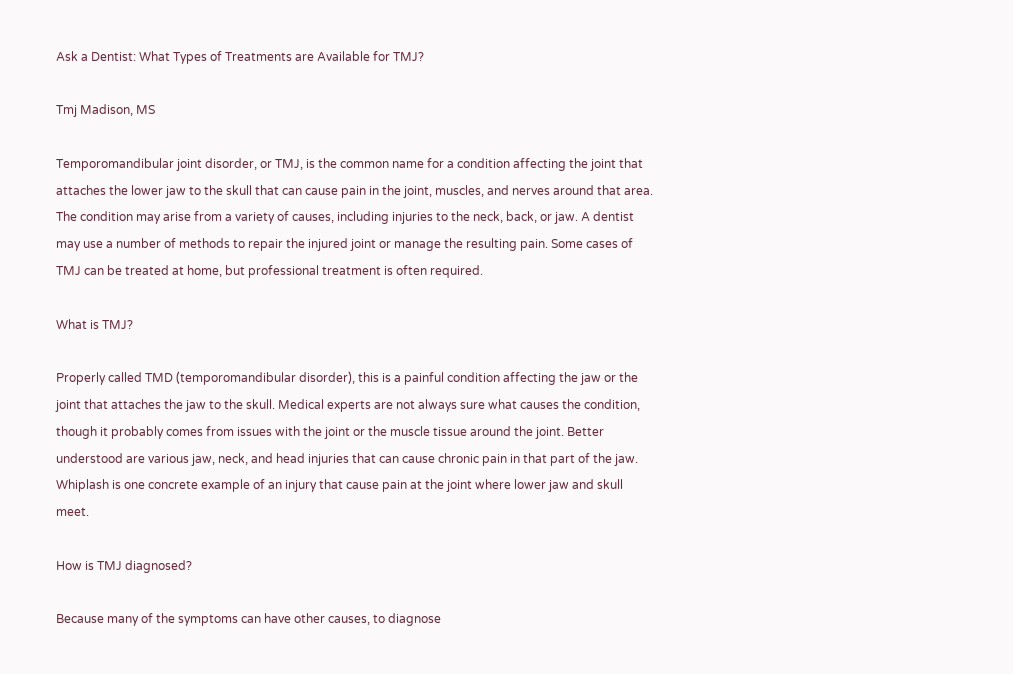Ask a Dentist: What Types of Treatments are Available for TMJ?

Tmj Madison, MS

Temporomandibular joint disorder, or TMJ, is the common name for a condition affecting the joint that attaches the lower jaw to the skull that can cause pain in the joint, muscles, and nerves around that area. The condition may arise from a variety of causes, including injuries to the neck, back, or jaw. A dentist may use a number of methods to repair the injured joint or manage the resulting pain. Some cases of TMJ can be treated at home, but professional treatment is often required.

What is TMJ?

Properly called TMD (temporomandibular disorder), this is a painful condition affecting the jaw or the joint that attaches the jaw to the skull. Medical experts are not always sure what causes the condition, though it probably comes from issues with the joint or the muscle tissue around the joint. Better understood are various jaw, neck, and head injuries that can cause chronic pain in that part of the jaw. Whiplash is one concrete example of an injury that cause pain at the joint where lower jaw and skull meet.

How is TMJ diagnosed?

Because many of the symptoms can have other causes, to diagnose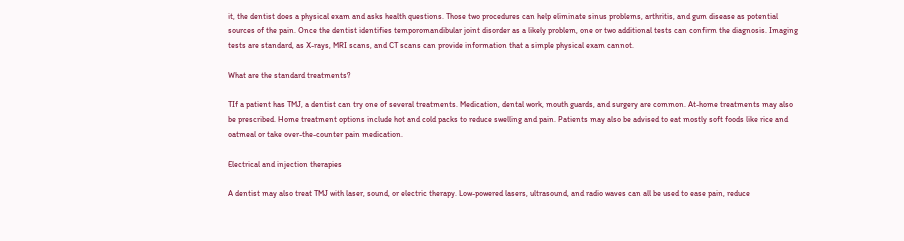it, the dentist does a physical exam and asks health questions. Those two procedures can help eliminate sinus problems, arthritis, and gum disease as potential sources of the pain. Once the dentist identifies temporomandibular joint disorder as a likely problem, one or two additional tests can confirm the diagnosis. Imaging tests are standard, as X-rays, MRI scans, and CT scans can provide information that a simple physical exam cannot.

What are the standard treatments?

TIf a patient has TMJ, a dentist can try one of several treatments. Medication, dental work, mouth guards, and surgery are common. At-home treatments may also be prescribed. Home treatment options include hot and cold packs to reduce swelling and pain. Patients may also be advised to eat mostly soft foods like rice and oatmeal or take over-the-counter pain medication.

Electrical and injection therapies

A dentist may also treat TMJ with laser, sound, or electric therapy. Low-powered lasers, ultrasound, and radio waves can all be used to ease pain, reduce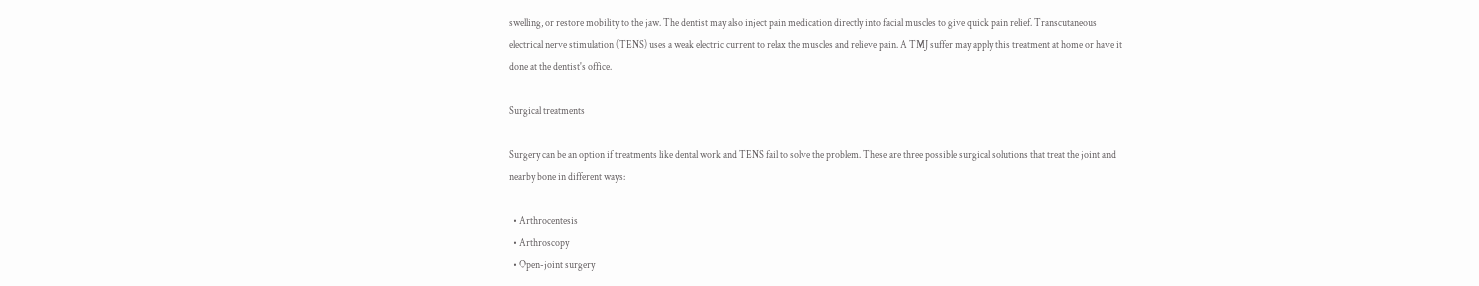swelling, or restore mobility to the jaw. The dentist may also inject pain medication directly into facial muscles to give quick pain relief. Transcutaneous electrical nerve stimulation (TENS) uses a weak electric current to relax the muscles and relieve pain. A TMJ suffer may apply this treatment at home or have it done at the dentist's office.

Surgical treatments

Surgery can be an option if treatments like dental work and TENS fail to solve the problem. These are three possible surgical solutions that treat the joint and nearby bone in different ways:

  • Arthrocentesis
  • Arthroscopy
  • Open-joint surgery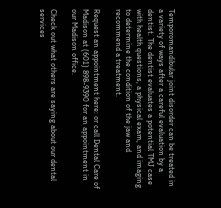Temporomandibular joint disorder can be treated in a variety of ways after a careful evaluation by a dentist. The dentist evaluates a potential TMJ case with health questions, a physical exam, and imaging to determine the condition of the jaw and recommend a treatment.

Request an appointment here: or call Dental Care of Madison at (601) 898-9390 for an appointment in our Madison office.

Check out what others are saying about our dental services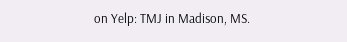on Yelp: TMJ in Madison, MS.